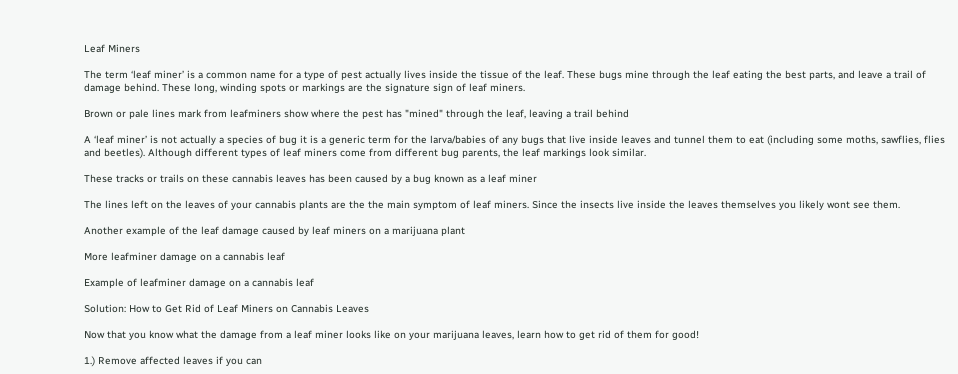Leaf Miners

The term ‘leaf miner’ is a common name for a type of pest actually lives inside the tissue of the leaf. These bugs mine through the leaf eating the best parts, and leave a trail of damage behind. These long, winding spots or markings are the signature sign of leaf miners.

Brown or pale lines mark from leafminers show where the pest has "mined" through the leaf, leaving a trail behind

A ‘leaf miner’ is not actually a species of bug it is a generic term for the larva/babies of any bugs that live inside leaves and tunnel them to eat (including some moths, sawflies, flies and beetles). Although different types of leaf miners come from different bug parents, the leaf markings look similar.

These tracks or trails on these cannabis leaves has been caused by a bug known as a leaf miner

The lines left on the leaves of your cannabis plants are the the main symptom of leaf miners. Since the insects live inside the leaves themselves you likely wont see them.

Another example of the leaf damage caused by leaf miners on a marijuana plant

More leafminer damage on a cannabis leaf

Example of leafminer damage on a cannabis leaf

Solution: How to Get Rid of Leaf Miners on Cannabis Leaves

Now that you know what the damage from a leaf miner looks like on your marijuana leaves, learn how to get rid of them for good!

1.) Remove affected leaves if you can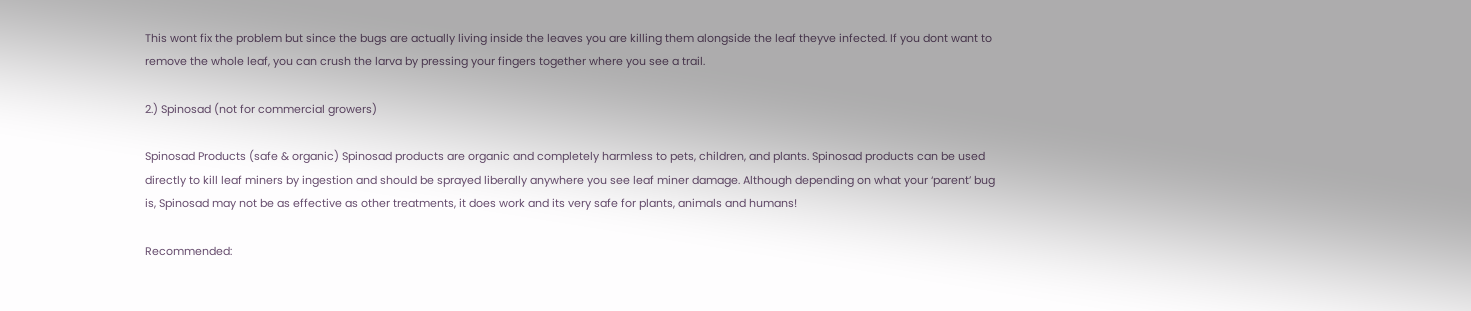This wont fix the problem but since the bugs are actually living inside the leaves you are killing them alongside the leaf theyve infected. If you dont want to remove the whole leaf, you can crush the larva by pressing your fingers together where you see a trail.

2.) Spinosad (not for commercial growers)

Spinosad Products (safe & organic) Spinosad products are organic and completely harmless to pets, children, and plants. Spinosad products can be used directly to kill leaf miners by ingestion and should be sprayed liberally anywhere you see leaf miner damage. Although depending on what your ‘parent’ bug is, Spinosad may not be as effective as other treatments, it does work and its very safe for plants, animals and humans!

Recommended: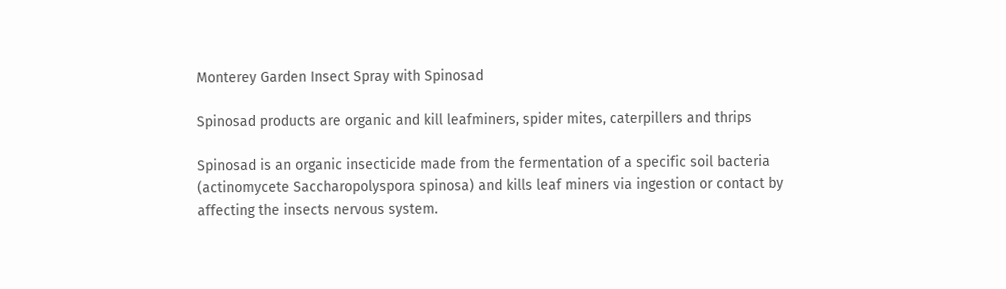Monterey Garden Insect Spray with Spinosad

Spinosad products are organic and kill leafminers, spider mites, caterpillers and thrips

Spinosad is an organic insecticide made from the fermentation of a specific soil bacteria (actinomycete Saccharopolyspora spinosa) and kills leaf miners via ingestion or contact by affecting the insects nervous system.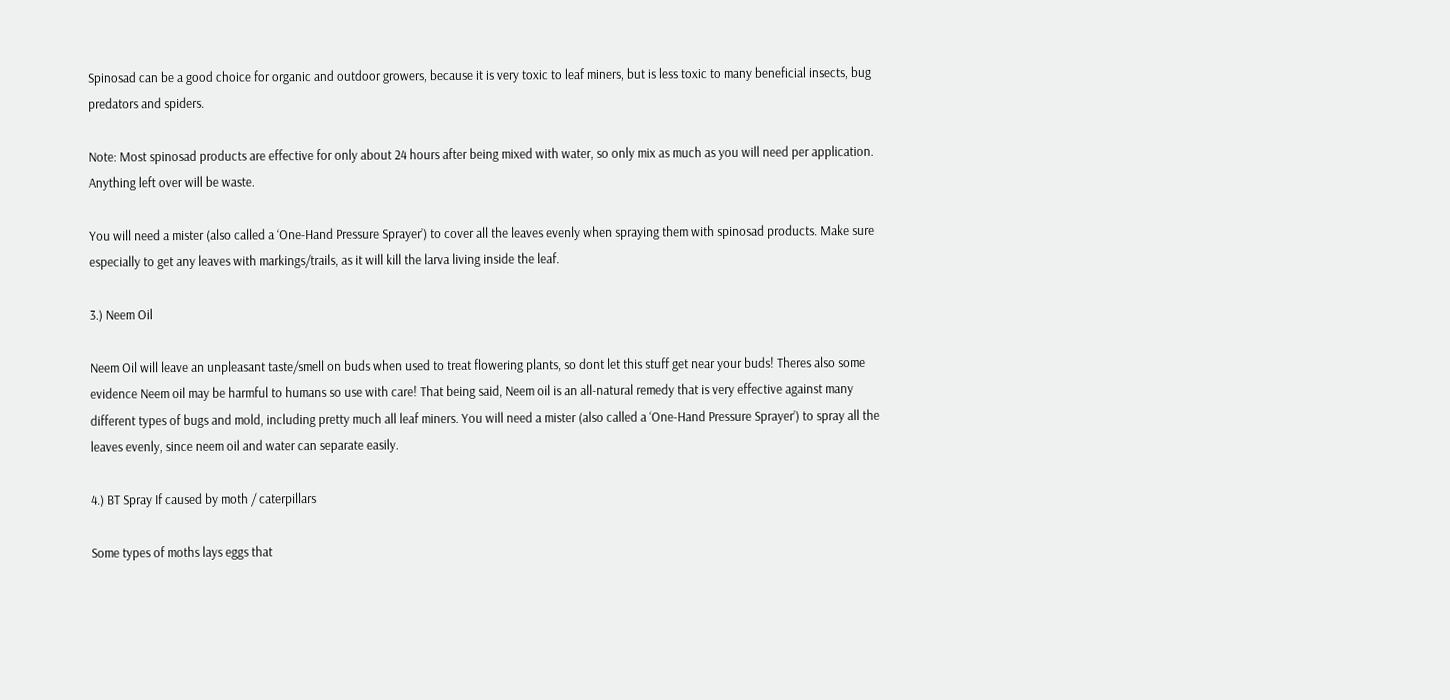Spinosad can be a good choice for organic and outdoor growers, because it is very toxic to leaf miners, but is less toxic to many beneficial insects, bug predators and spiders.

Note: Most spinosad products are effective for only about 24 hours after being mixed with water, so only mix as much as you will need per application. Anything left over will be waste.

You will need a mister (also called a ‘One-Hand Pressure Sprayer’) to cover all the leaves evenly when spraying them with spinosad products. Make sure especially to get any leaves with markings/trails, as it will kill the larva living inside the leaf.

3.) Neem Oil

Neem Oil will leave an unpleasant taste/smell on buds when used to treat flowering plants, so dont let this stuff get near your buds! Theres also some evidence Neem oil may be harmful to humans so use with care! That being said, Neem oil is an all-natural remedy that is very effective against many different types of bugs and mold, including pretty much all leaf miners. You will need a mister (also called a ‘One-Hand Pressure Sprayer’) to spray all the leaves evenly, since neem oil and water can separate easily.

4.) BT Spray If caused by moth / caterpillars

Some types of moths lays eggs that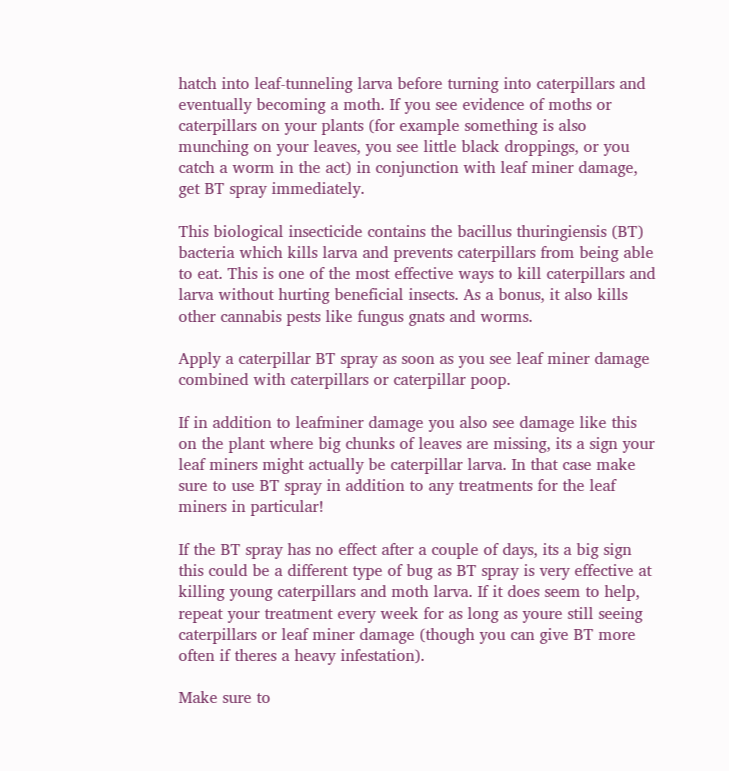hatch into leaf-tunneling larva before turning into caterpillars and eventually becoming a moth. If you see evidence of moths or caterpillars on your plants (for example something is also munching on your leaves, you see little black droppings, or you catch a worm in the act) in conjunction with leaf miner damage, get BT spray immediately.

This biological insecticide contains the bacillus thuringiensis (BT) bacteria which kills larva and prevents caterpillars from being able to eat. This is one of the most effective ways to kill caterpillars and larva without hurting beneficial insects. As a bonus, it also kills other cannabis pests like fungus gnats and worms.

Apply a caterpillar BT spray as soon as you see leaf miner damage combined with caterpillars or caterpillar poop.

If in addition to leafminer damage you also see damage like this on the plant where big chunks of leaves are missing, its a sign your leaf miners might actually be caterpillar larva. In that case make sure to use BT spray in addition to any treatments for the leaf miners in particular!

If the BT spray has no effect after a couple of days, its a big sign this could be a different type of bug as BT spray is very effective at killing young caterpillars and moth larva. If it does seem to help, repeat your treatment every week for as long as youre still seeing caterpillars or leaf miner damage (though you can give BT more often if theres a heavy infestation).

Make sure to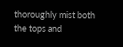thoroughly mist both the tops and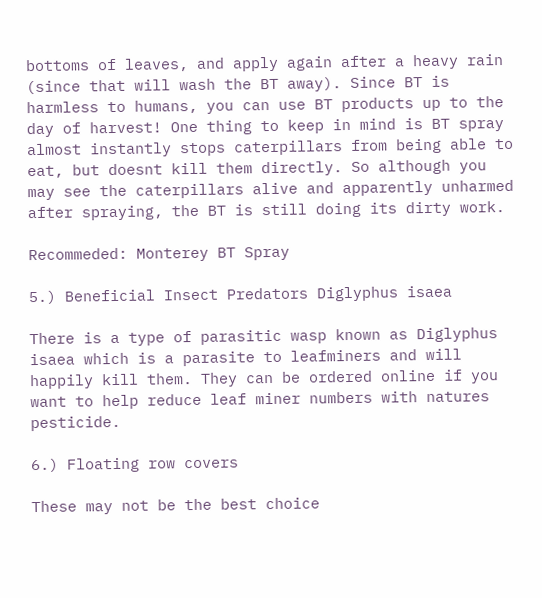bottoms of leaves, and apply again after a heavy rain (since that will wash the BT away). Since BT is harmless to humans, you can use BT products up to the day of harvest! One thing to keep in mind is BT spray almost instantly stops caterpillars from being able to eat, but doesnt kill them directly. So although you may see the caterpillars alive and apparently unharmed after spraying, the BT is still doing its dirty work.

Recommeded: Monterey BT Spray

5.) Beneficial Insect Predators Diglyphus isaea

There is a type of parasitic wasp known as Diglyphus isaea which is a parasite to leafminers and will happily kill them. They can be ordered online if you want to help reduce leaf miner numbers with natures pesticide.

6.) Floating row covers

These may not be the best choice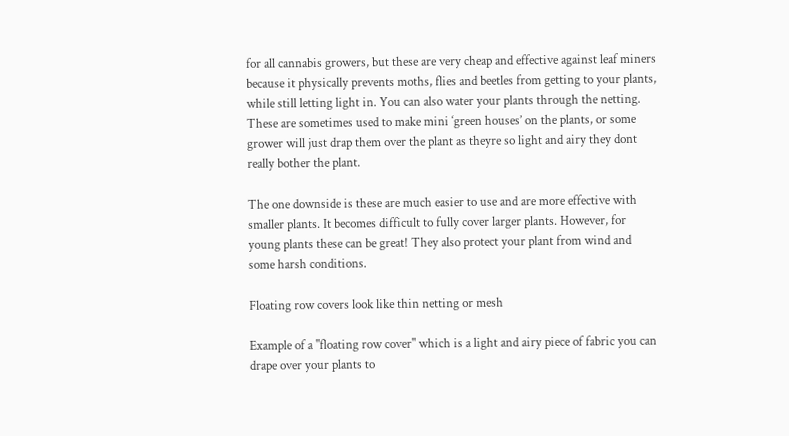for all cannabis growers, but these are very cheap and effective against leaf miners because it physically prevents moths, flies and beetles from getting to your plants, while still letting light in. You can also water your plants through the netting. These are sometimes used to make mini ‘green houses’ on the plants, or some grower will just drap them over the plant as theyre so light and airy they dont really bother the plant.

The one downside is these are much easier to use and are more effective with smaller plants. It becomes difficult to fully cover larger plants. However, for young plants these can be great! They also protect your plant from wind and some harsh conditions.

Floating row covers look like thin netting or mesh

Example of a "floating row cover" which is a light and airy piece of fabric you can drape over your plants to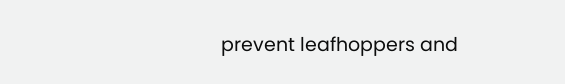prevent leafhoppers and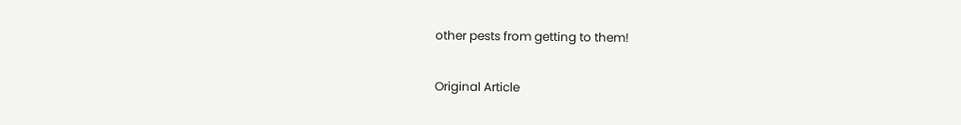other pests from getting to them!

Original Article